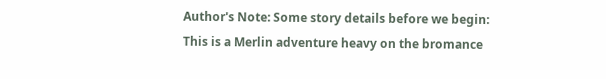Author's Note: Some story details before we begin: This is a Merlin adventure heavy on the bromance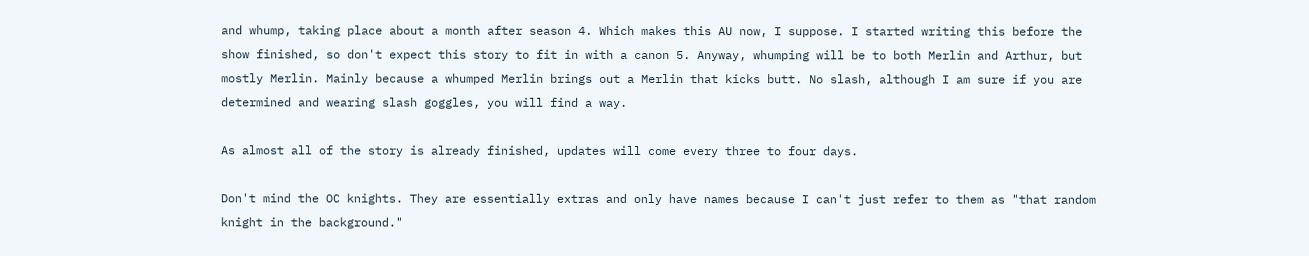and whump, taking place about a month after season 4. Which makes this AU now, I suppose. I started writing this before the show finished, so don't expect this story to fit in with a canon 5. Anyway, whumping will be to both Merlin and Arthur, but mostly Merlin. Mainly because a whumped Merlin brings out a Merlin that kicks butt. No slash, although I am sure if you are determined and wearing slash goggles, you will find a way.

As almost all of the story is already finished, updates will come every three to four days.

Don't mind the OC knights. They are essentially extras and only have names because I can't just refer to them as "that random knight in the background."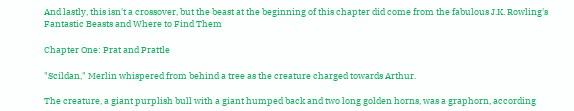And lastly, this isn't a crossover, but the beast at the beginning of this chapter did come from the fabulous J.K. Rowling's Fantastic Beasts and Where to Find Them

Chapter One: Prat and Prattle

"Scildan," Merlin whispered from behind a tree as the creature charged towards Arthur.

The creature, a giant purplish bull with a giant humped back and two long golden horns, was a graphorn, according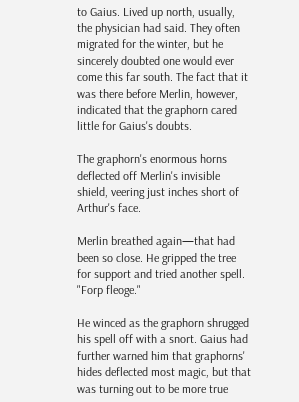to Gaius. Lived up north, usually, the physician had said. They often migrated for the winter, but he sincerely doubted one would ever come this far south. The fact that it was there before Merlin, however, indicated that the graphorn cared little for Gaius's doubts.

The graphorn's enormous horns deflected off Merlin's invisible shield, veering just inches short of Arthur's face.

Merlin breathed again—that had been so close. He gripped the tree for support and tried another spell. "Forp fleoge."

He winced as the graphorn shrugged his spell off with a snort. Gaius had further warned him that graphorns' hides deflected most magic, but that was turning out to be more true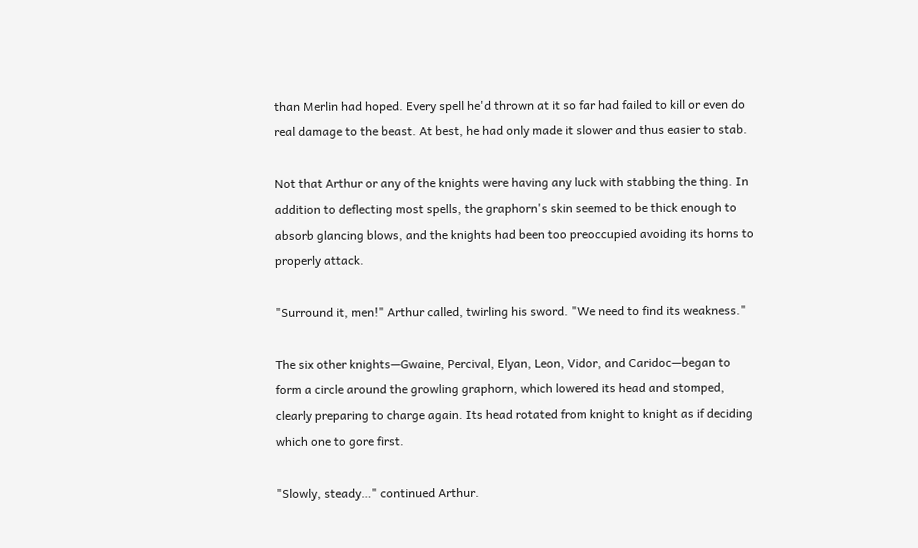than Merlin had hoped. Every spell he'd thrown at it so far had failed to kill or even do real damage to the beast. At best, he had only made it slower and thus easier to stab.

Not that Arthur or any of the knights were having any luck with stabbing the thing. In addition to deflecting most spells, the graphorn's skin seemed to be thick enough to absorb glancing blows, and the knights had been too preoccupied avoiding its horns to properly attack.

"Surround it, men!" Arthur called, twirling his sword. "We need to find its weakness."

The six other knights—Gwaine, Percival, Elyan, Leon, Vidor, and Caridoc—began to form a circle around the growling graphorn, which lowered its head and stomped, clearly preparing to charge again. Its head rotated from knight to knight as if deciding which one to gore first.

"Slowly, steady…" continued Arthur.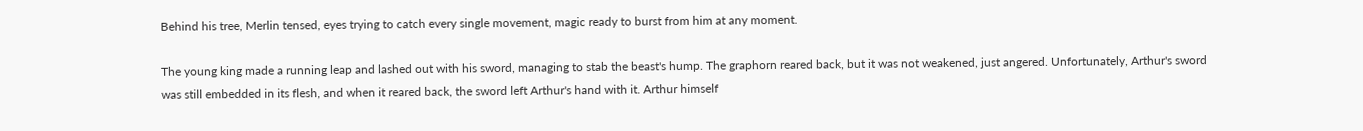Behind his tree, Merlin tensed, eyes trying to catch every single movement, magic ready to burst from him at any moment.

The young king made a running leap and lashed out with his sword, managing to stab the beast's hump. The graphorn reared back, but it was not weakened, just angered. Unfortunately, Arthur's sword was still embedded in its flesh, and when it reared back, the sword left Arthur's hand with it. Arthur himself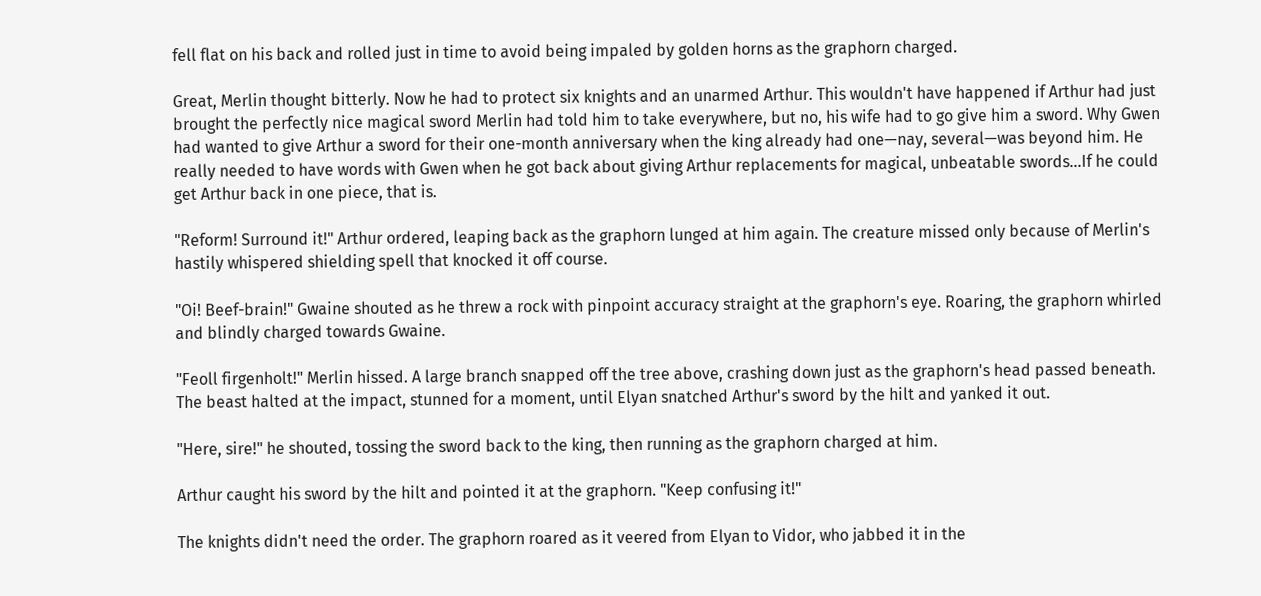fell flat on his back and rolled just in time to avoid being impaled by golden horns as the graphorn charged.

Great, Merlin thought bitterly. Now he had to protect six knights and an unarmed Arthur. This wouldn't have happened if Arthur had just brought the perfectly nice magical sword Merlin had told him to take everywhere, but no, his wife had to go give him a sword. Why Gwen had wanted to give Arthur a sword for their one-month anniversary when the king already had one—nay, several—was beyond him. He really needed to have words with Gwen when he got back about giving Arthur replacements for magical, unbeatable swords…If he could get Arthur back in one piece, that is.

"Reform! Surround it!" Arthur ordered, leaping back as the graphorn lunged at him again. The creature missed only because of Merlin's hastily whispered shielding spell that knocked it off course.

"Oi! Beef-brain!" Gwaine shouted as he threw a rock with pinpoint accuracy straight at the graphorn's eye. Roaring, the graphorn whirled and blindly charged towards Gwaine.

"Feoll firgenholt!" Merlin hissed. A large branch snapped off the tree above, crashing down just as the graphorn's head passed beneath. The beast halted at the impact, stunned for a moment, until Elyan snatched Arthur's sword by the hilt and yanked it out.

"Here, sire!" he shouted, tossing the sword back to the king, then running as the graphorn charged at him.

Arthur caught his sword by the hilt and pointed it at the graphorn. "Keep confusing it!"

The knights didn't need the order. The graphorn roared as it veered from Elyan to Vidor, who jabbed it in the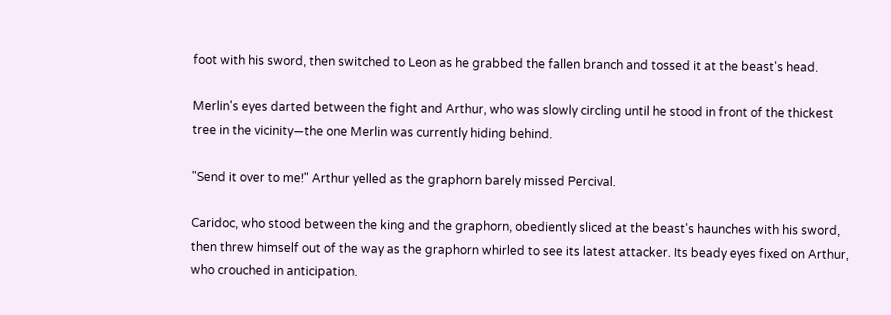foot with his sword, then switched to Leon as he grabbed the fallen branch and tossed it at the beast's head.

Merlin's eyes darted between the fight and Arthur, who was slowly circling until he stood in front of the thickest tree in the vicinity—the one Merlin was currently hiding behind.

"Send it over to me!" Arthur yelled as the graphorn barely missed Percival.

Caridoc, who stood between the king and the graphorn, obediently sliced at the beast's haunches with his sword, then threw himself out of the way as the graphorn whirled to see its latest attacker. Its beady eyes fixed on Arthur, who crouched in anticipation.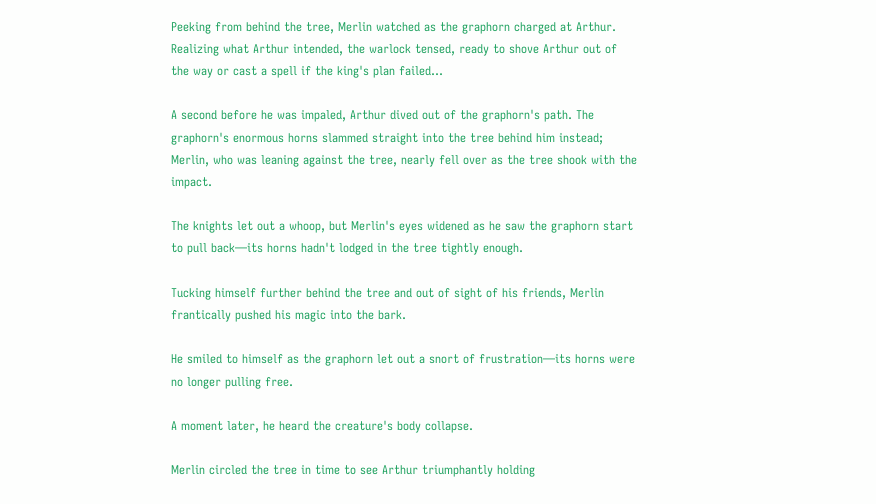Peeking from behind the tree, Merlin watched as the graphorn charged at Arthur. Realizing what Arthur intended, the warlock tensed, ready to shove Arthur out of the way or cast a spell if the king's plan failed…

A second before he was impaled, Arthur dived out of the graphorn's path. The graphorn's enormous horns slammed straight into the tree behind him instead; Merlin, who was leaning against the tree, nearly fell over as the tree shook with the impact.

The knights let out a whoop, but Merlin's eyes widened as he saw the graphorn start to pull back—its horns hadn't lodged in the tree tightly enough.

Tucking himself further behind the tree and out of sight of his friends, Merlin frantically pushed his magic into the bark.

He smiled to himself as the graphorn let out a snort of frustration—its horns were no longer pulling free.

A moment later, he heard the creature's body collapse.

Merlin circled the tree in time to see Arthur triumphantly holding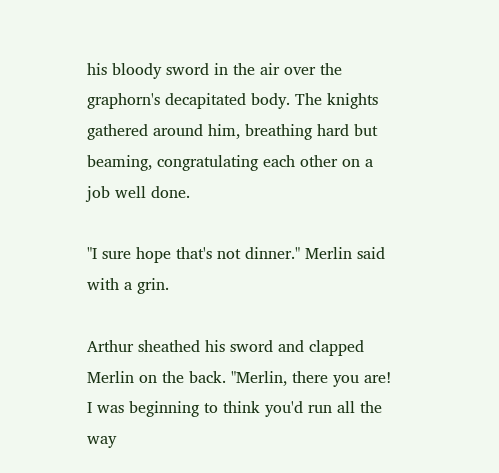his bloody sword in the air over the graphorn's decapitated body. The knights gathered around him, breathing hard but beaming, congratulating each other on a job well done.

"I sure hope that's not dinner." Merlin said with a grin.

Arthur sheathed his sword and clapped Merlin on the back. "Merlin, there you are! I was beginning to think you'd run all the way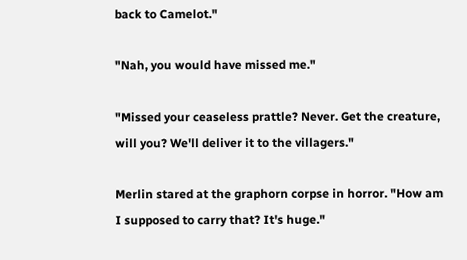back to Camelot."

"Nah, you would have missed me."

"Missed your ceaseless prattle? Never. Get the creature, will you? We'll deliver it to the villagers."

Merlin stared at the graphorn corpse in horror. "How am I supposed to carry that? It's huge."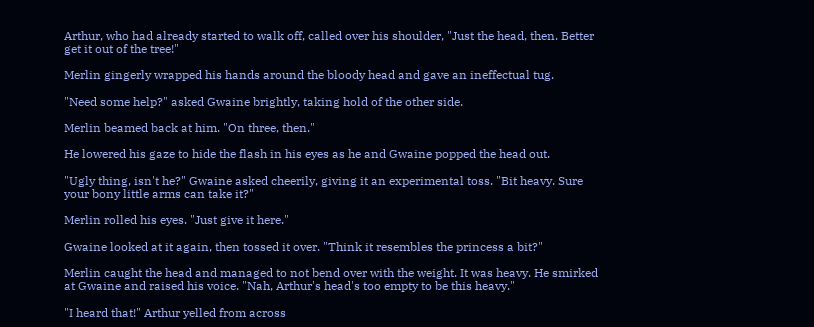Arthur, who had already started to walk off, called over his shoulder, "Just the head, then. Better get it out of the tree!"

Merlin gingerly wrapped his hands around the bloody head and gave an ineffectual tug.

"Need some help?" asked Gwaine brightly, taking hold of the other side.

Merlin beamed back at him. "On three, then."

He lowered his gaze to hide the flash in his eyes as he and Gwaine popped the head out.

"Ugly thing, isn't he?" Gwaine asked cheerily, giving it an experimental toss. "Bit heavy. Sure your bony little arms can take it?"

Merlin rolled his eyes. "Just give it here."

Gwaine looked at it again, then tossed it over. "Think it resembles the princess a bit?"

Merlin caught the head and managed to not bend over with the weight. It was heavy. He smirked at Gwaine and raised his voice. "Nah, Arthur's head's too empty to be this heavy."

"I heard that!" Arthur yelled from across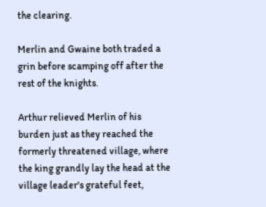the clearing.

Merlin and Gwaine both traded a grin before scamping off after the rest of the knights.

Arthur relieved Merlin of his burden just as they reached the formerly threatened village, where the king grandly lay the head at the village leader's grateful feet,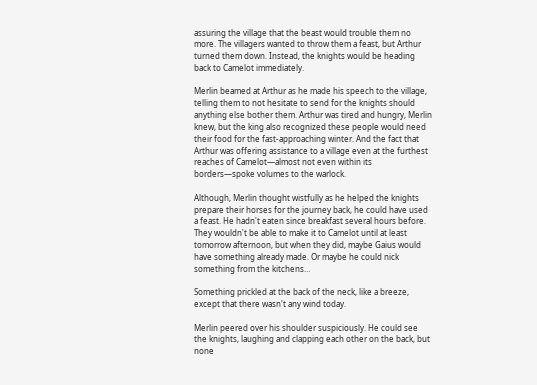assuring the village that the beast would trouble them no more. The villagers wanted to throw them a feast, but Arthur turned them down. Instead, the knights would be heading back to Camelot immediately.

Merlin beamed at Arthur as he made his speech to the village, telling them to not hesitate to send for the knights should anything else bother them. Arthur was tired and hungry, Merlin knew, but the king also recognized these people would need their food for the fast-approaching winter. And the fact that Arthur was offering assistance to a village even at the furthest reaches of Camelot—almost not even within its borders—spoke volumes to the warlock.

Although, Merlin thought wistfully as he helped the knights prepare their horses for the journey back, he could have used a feast. He hadn't eaten since breakfast several hours before. They wouldn't be able to make it to Camelot until at least tomorrow afternoon, but when they did, maybe Gaius would have something already made. Or maybe he could nick something from the kitchens…

Something prickled at the back of the neck, like a breeze, except that there wasn't any wind today.

Merlin peered over his shoulder suspiciously. He could see the knights, laughing and clapping each other on the back, but none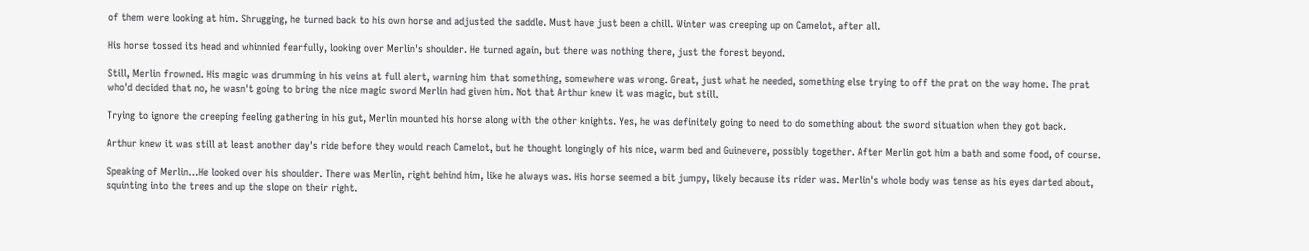of them were looking at him. Shrugging, he turned back to his own horse and adjusted the saddle. Must have just been a chill. Winter was creeping up on Camelot, after all.

His horse tossed its head and whinnied fearfully, looking over Merlin's shoulder. He turned again, but there was nothing there, just the forest beyond.

Still, Merlin frowned. His magic was drumming in his veins at full alert, warning him that something, somewhere was wrong. Great, just what he needed, something else trying to off the prat on the way home. The prat who'd decided that no, he wasn't going to bring the nice magic sword Merlin had given him. Not that Arthur knew it was magic, but still.

Trying to ignore the creeping feeling gathering in his gut, Merlin mounted his horse along with the other knights. Yes, he was definitely going to need to do something about the sword situation when they got back.

Arthur knew it was still at least another day's ride before they would reach Camelot, but he thought longingly of his nice, warm bed and Guinevere, possibly together. After Merlin got him a bath and some food, of course.

Speaking of Merlin…He looked over his shoulder. There was Merlin, right behind him, like he always was. His horse seemed a bit jumpy, likely because its rider was. Merlin's whole body was tense as his eyes darted about, squinting into the trees and up the slope on their right.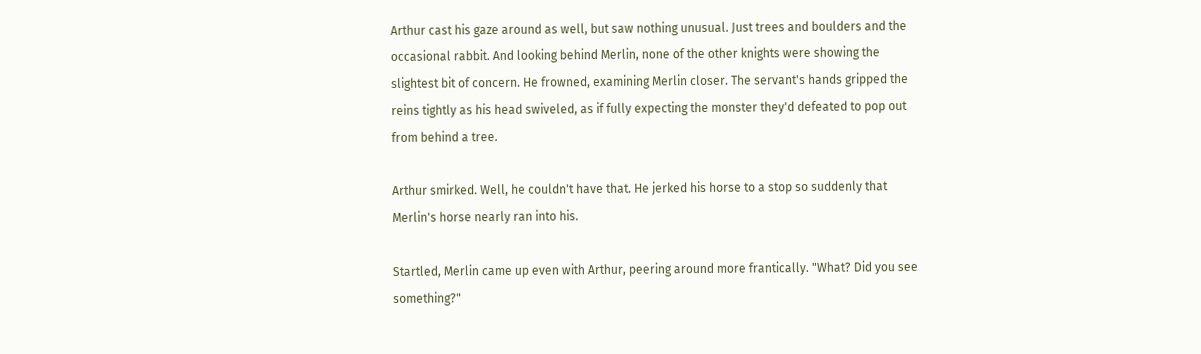Arthur cast his gaze around as well, but saw nothing unusual. Just trees and boulders and the occasional rabbit. And looking behind Merlin, none of the other knights were showing the slightest bit of concern. He frowned, examining Merlin closer. The servant's hands gripped the reins tightly as his head swiveled, as if fully expecting the monster they'd defeated to pop out from behind a tree.

Arthur smirked. Well, he couldn't have that. He jerked his horse to a stop so suddenly that Merlin's horse nearly ran into his.

Startled, Merlin came up even with Arthur, peering around more frantically. "What? Did you see something?"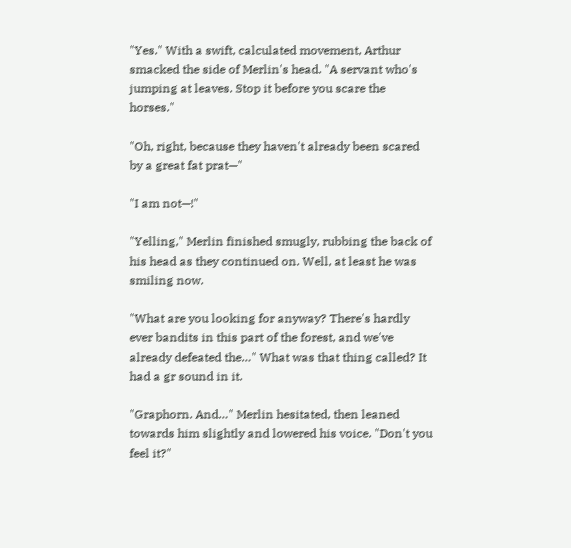"Yes." With a swift, calculated movement, Arthur smacked the side of Merlin's head. "A servant who's jumping at leaves. Stop it before you scare the horses."

"Oh, right, because they haven't already been scared by a great fat prat—"

"I am not—!"

"Yelling," Merlin finished smugly, rubbing the back of his head as they continued on. Well, at least he was smiling now.

"What are you looking for anyway? There's hardly ever bandits in this part of the forest, and we've already defeated the…" What was that thing called? It had a gr sound in it.

"Graphorn. And…" Merlin hesitated, then leaned towards him slightly and lowered his voice. "Don't you feel it?"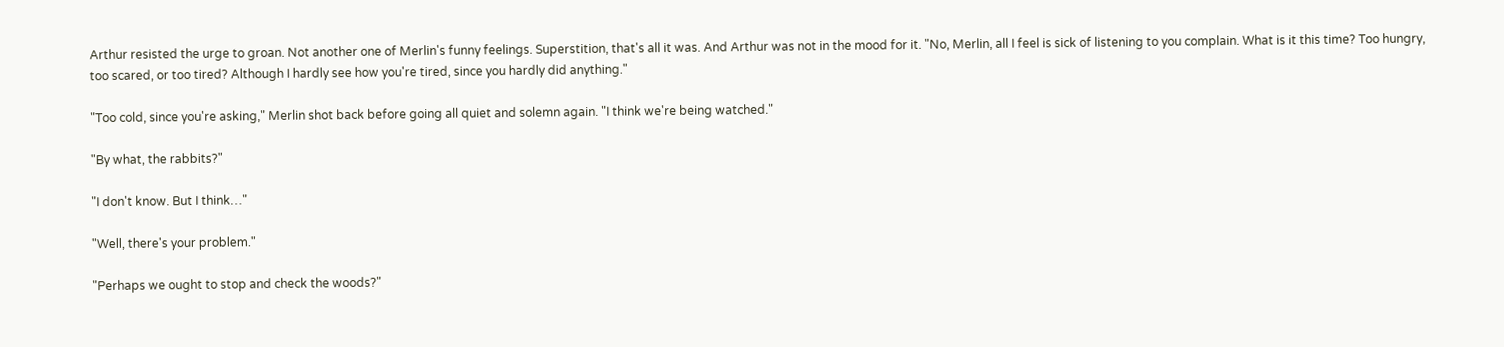Arthur resisted the urge to groan. Not another one of Merlin's funny feelings. Superstition, that's all it was. And Arthur was not in the mood for it. "No, Merlin, all I feel is sick of listening to you complain. What is it this time? Too hungry, too scared, or too tired? Although I hardly see how you're tired, since you hardly did anything."

"Too cold, since you're asking," Merlin shot back before going all quiet and solemn again. "I think we're being watched."

"By what, the rabbits?"

"I don't know. But I think…"

"Well, there's your problem."

"Perhaps we ought to stop and check the woods?"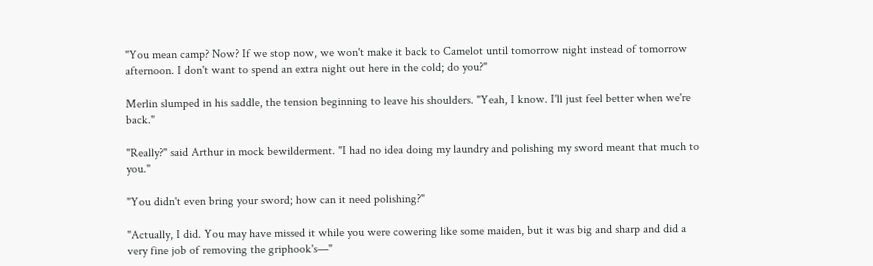"You mean camp? Now? If we stop now, we won't make it back to Camelot until tomorrow night instead of tomorrow afternoon. I don't want to spend an extra night out here in the cold; do you?"

Merlin slumped in his saddle, the tension beginning to leave his shoulders. "Yeah, I know. I'll just feel better when we're back."

"Really?" said Arthur in mock bewilderment. "I had no idea doing my laundry and polishing my sword meant that much to you."

"You didn't even bring your sword; how can it need polishing?"

"Actually, I did. You may have missed it while you were cowering like some maiden, but it was big and sharp and did a very fine job of removing the griphook's—"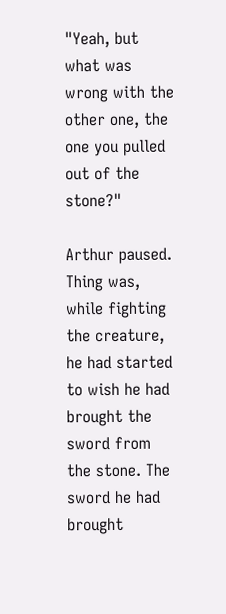"Yeah, but what was wrong with the other one, the one you pulled out of the stone?"

Arthur paused. Thing was, while fighting the creature, he had started to wish he had brought the sword from the stone. The sword he had brought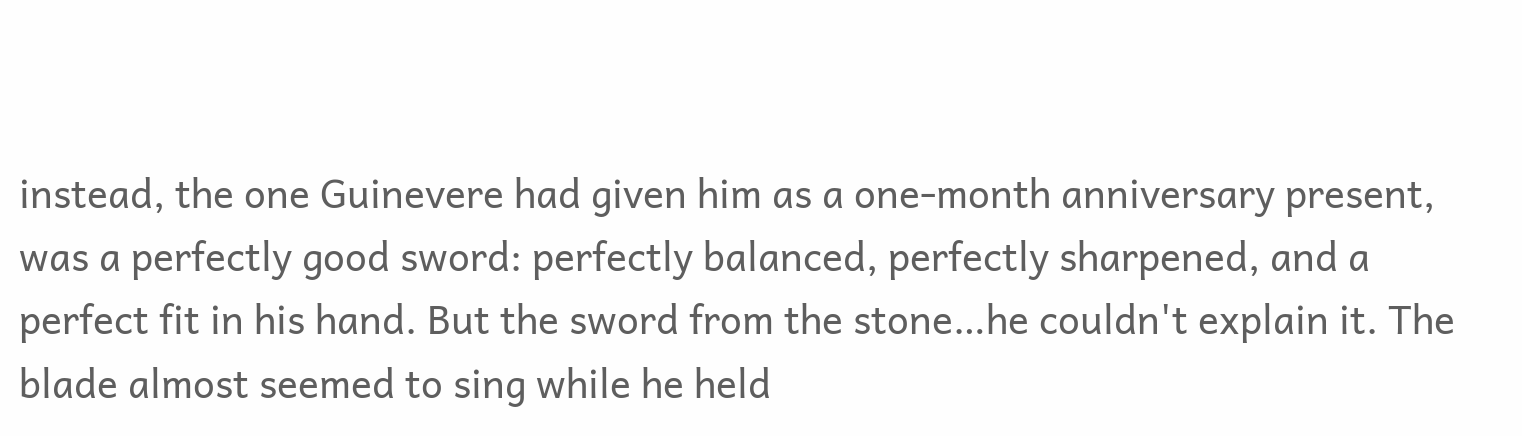instead, the one Guinevere had given him as a one-month anniversary present, was a perfectly good sword: perfectly balanced, perfectly sharpened, and a perfect fit in his hand. But the sword from the stone…he couldn't explain it. The blade almost seemed to sing while he held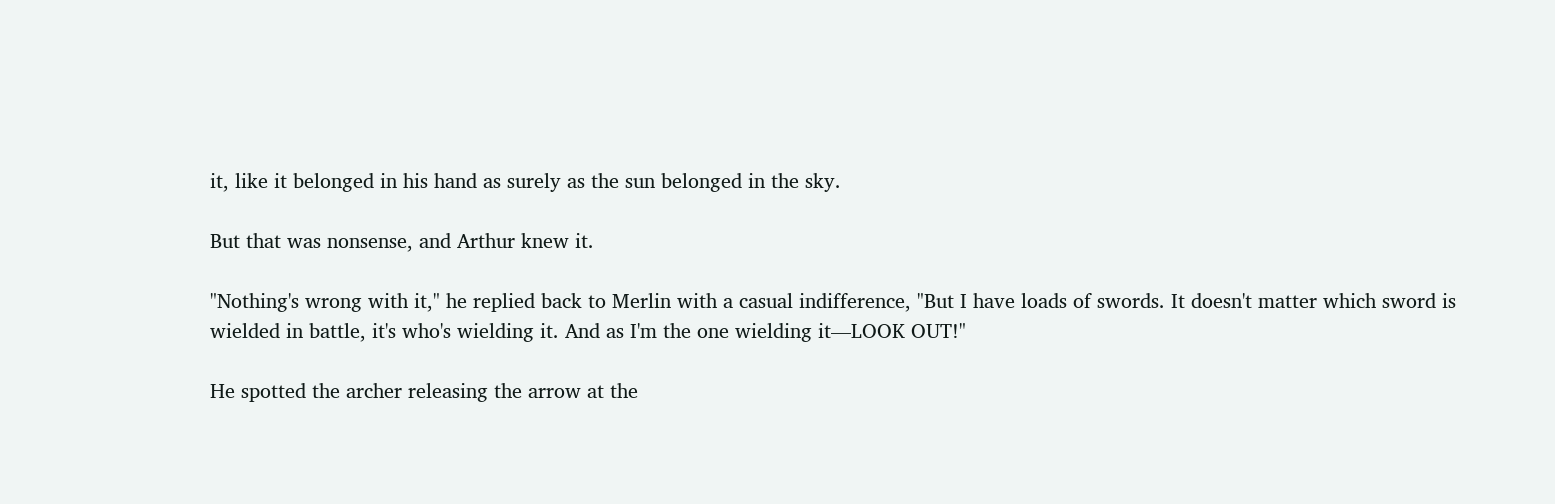it, like it belonged in his hand as surely as the sun belonged in the sky.

But that was nonsense, and Arthur knew it.

"Nothing's wrong with it," he replied back to Merlin with a casual indifference, "But I have loads of swords. It doesn't matter which sword is wielded in battle, it's who's wielding it. And as I'm the one wielding it—LOOK OUT!"

He spotted the archer releasing the arrow at the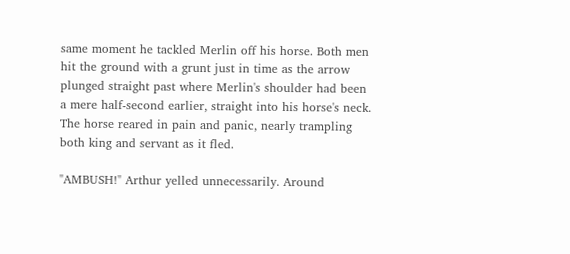same moment he tackled Merlin off his horse. Both men hit the ground with a grunt just in time as the arrow plunged straight past where Merlin's shoulder had been a mere half-second earlier, straight into his horse's neck. The horse reared in pain and panic, nearly trampling both king and servant as it fled.

"AMBUSH!" Arthur yelled unnecessarily. Around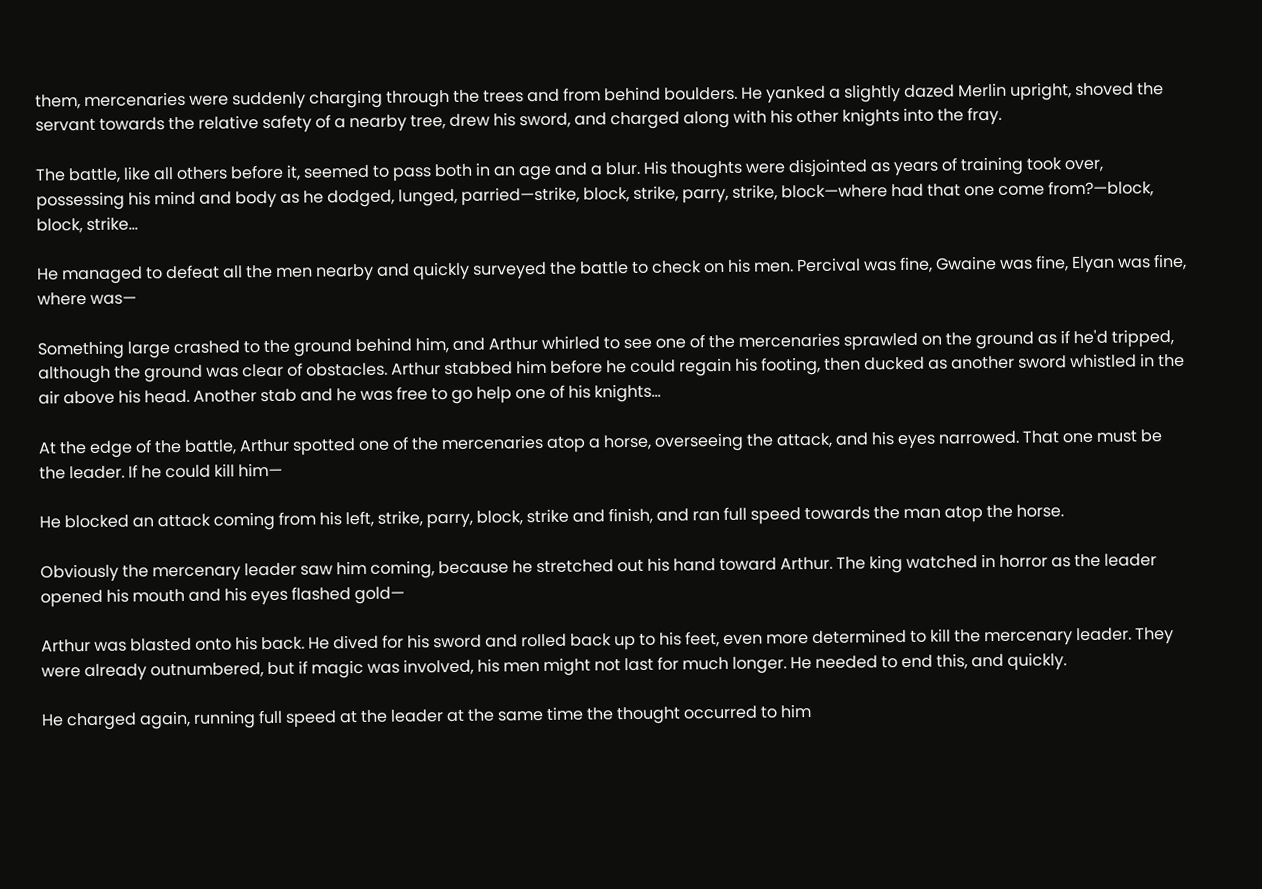them, mercenaries were suddenly charging through the trees and from behind boulders. He yanked a slightly dazed Merlin upright, shoved the servant towards the relative safety of a nearby tree, drew his sword, and charged along with his other knights into the fray.

The battle, like all others before it, seemed to pass both in an age and a blur. His thoughts were disjointed as years of training took over, possessing his mind and body as he dodged, lunged, parried—strike, block, strike, parry, strike, block—where had that one come from?—block, block, strike…

He managed to defeat all the men nearby and quickly surveyed the battle to check on his men. Percival was fine, Gwaine was fine, Elyan was fine, where was—

Something large crashed to the ground behind him, and Arthur whirled to see one of the mercenaries sprawled on the ground as if he'd tripped, although the ground was clear of obstacles. Arthur stabbed him before he could regain his footing, then ducked as another sword whistled in the air above his head. Another stab and he was free to go help one of his knights…

At the edge of the battle, Arthur spotted one of the mercenaries atop a horse, overseeing the attack, and his eyes narrowed. That one must be the leader. If he could kill him—

He blocked an attack coming from his left, strike, parry, block, strike and finish, and ran full speed towards the man atop the horse.

Obviously the mercenary leader saw him coming, because he stretched out his hand toward Arthur. The king watched in horror as the leader opened his mouth and his eyes flashed gold—

Arthur was blasted onto his back. He dived for his sword and rolled back up to his feet, even more determined to kill the mercenary leader. They were already outnumbered, but if magic was involved, his men might not last for much longer. He needed to end this, and quickly.

He charged again, running full speed at the leader at the same time the thought occurred to him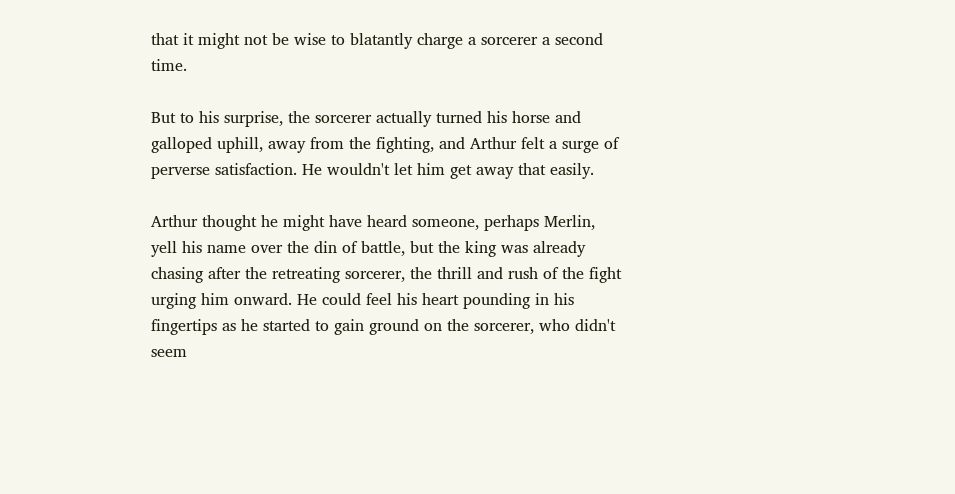that it might not be wise to blatantly charge a sorcerer a second time.

But to his surprise, the sorcerer actually turned his horse and galloped uphill, away from the fighting, and Arthur felt a surge of perverse satisfaction. He wouldn't let him get away that easily.

Arthur thought he might have heard someone, perhaps Merlin, yell his name over the din of battle, but the king was already chasing after the retreating sorcerer, the thrill and rush of the fight urging him onward. He could feel his heart pounding in his fingertips as he started to gain ground on the sorcerer, who didn't seem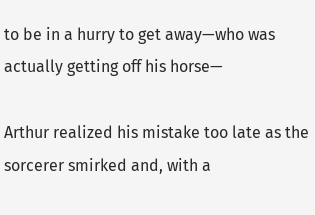to be in a hurry to get away—who was actually getting off his horse—

Arthur realized his mistake too late as the sorcerer smirked and, with a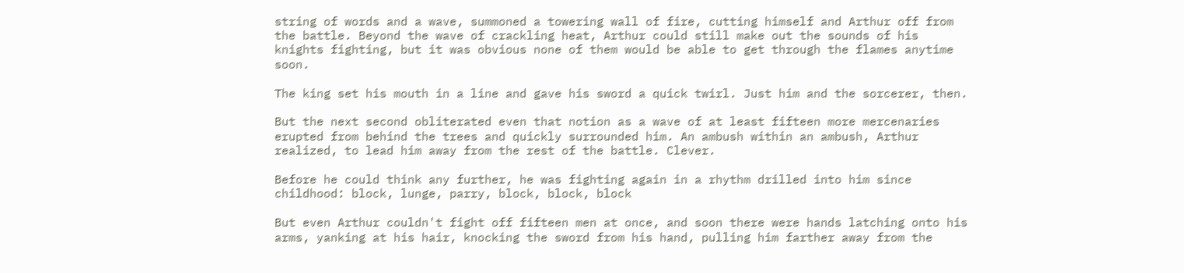string of words and a wave, summoned a towering wall of fire, cutting himself and Arthur off from the battle. Beyond the wave of crackling heat, Arthur could still make out the sounds of his knights fighting, but it was obvious none of them would be able to get through the flames anytime soon.

The king set his mouth in a line and gave his sword a quick twirl. Just him and the sorcerer, then.

But the next second obliterated even that notion as a wave of at least fifteen more mercenaries erupted from behind the trees and quickly surrounded him. An ambush within an ambush, Arthur realized, to lead him away from the rest of the battle. Clever.

Before he could think any further, he was fighting again in a rhythm drilled into him since childhood: block, lunge, parry, block, block, block

But even Arthur couldn't fight off fifteen men at once, and soon there were hands latching onto his arms, yanking at his hair, knocking the sword from his hand, pulling him farther away from the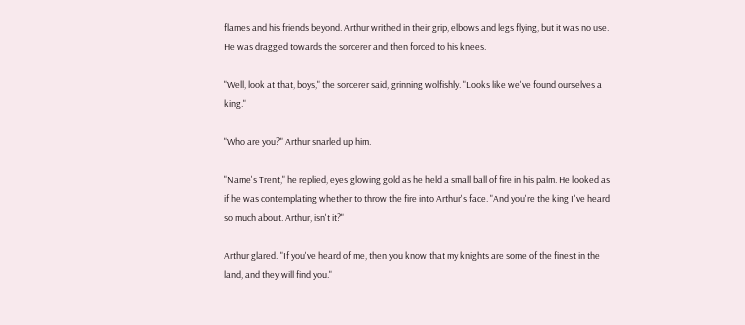flames and his friends beyond. Arthur writhed in their grip, elbows and legs flying, but it was no use. He was dragged towards the sorcerer and then forced to his knees.

"Well, look at that, boys," the sorcerer said, grinning wolfishly. "Looks like we've found ourselves a king."

"Who are you?" Arthur snarled up him.

"Name's Trent," he replied, eyes glowing gold as he held a small ball of fire in his palm. He looked as if he was contemplating whether to throw the fire into Arthur's face. "And you're the king I've heard so much about. Arthur, isn't it?"

Arthur glared. "If you've heard of me, then you know that my knights are some of the finest in the land, and they will find you."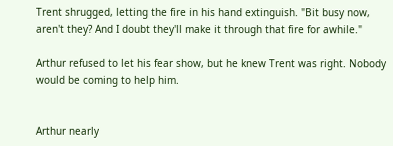Trent shrugged, letting the fire in his hand extinguish. "Bit busy now, aren't they? And I doubt they'll make it through that fire for awhile."

Arthur refused to let his fear show, but he knew Trent was right. Nobody would be coming to help him.


Arthur nearly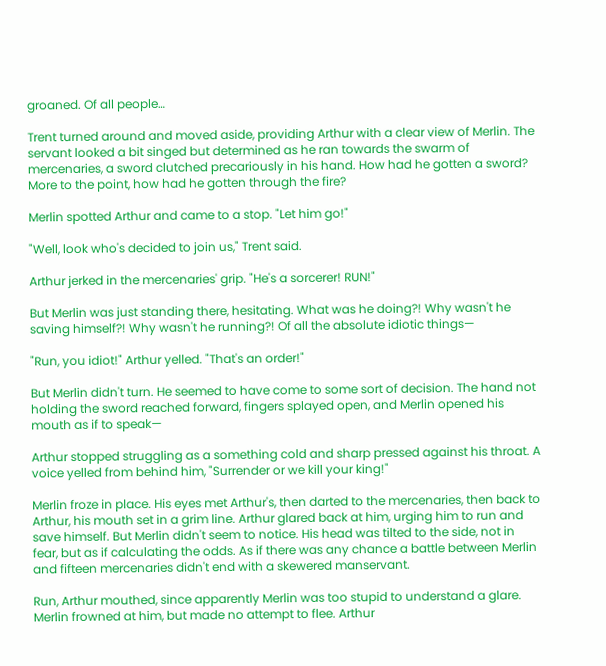groaned. Of all people…

Trent turned around and moved aside, providing Arthur with a clear view of Merlin. The servant looked a bit singed but determined as he ran towards the swarm of mercenaries, a sword clutched precariously in his hand. How had he gotten a sword? More to the point, how had he gotten through the fire?

Merlin spotted Arthur and came to a stop. "Let him go!"

"Well, look who's decided to join us," Trent said.

Arthur jerked in the mercenaries' grip. "He's a sorcerer! RUN!"

But Merlin was just standing there, hesitating. What was he doing?! Why wasn't he saving himself?! Why wasn't he running?! Of all the absolute idiotic things—

"Run, you idiot!" Arthur yelled. "That's an order!"

But Merlin didn't turn. He seemed to have come to some sort of decision. The hand not holding the sword reached forward, fingers splayed open, and Merlin opened his mouth as if to speak—

Arthur stopped struggling as a something cold and sharp pressed against his throat. A voice yelled from behind him, "Surrender or we kill your king!"

Merlin froze in place. His eyes met Arthur's, then darted to the mercenaries, then back to Arthur, his mouth set in a grim line. Arthur glared back at him, urging him to run and save himself. But Merlin didn't seem to notice. His head was tilted to the side, not in fear, but as if calculating the odds. As if there was any chance a battle between Merlin and fifteen mercenaries didn't end with a skewered manservant.

Run, Arthur mouthed, since apparently Merlin was too stupid to understand a glare. Merlin frowned at him, but made no attempt to flee. Arthur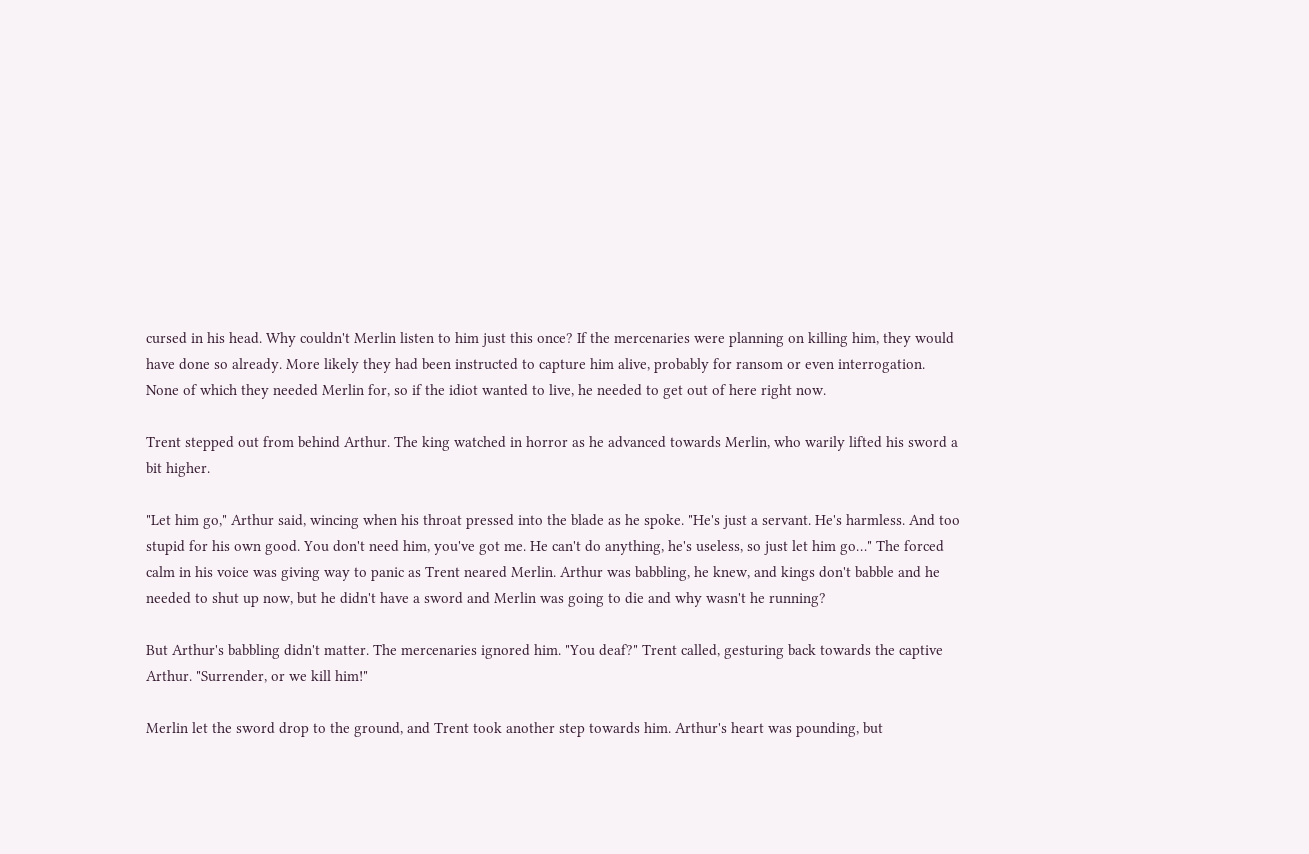cursed in his head. Why couldn't Merlin listen to him just this once? If the mercenaries were planning on killing him, they would have done so already. More likely they had been instructed to capture him alive, probably for ransom or even interrogation. None of which they needed Merlin for, so if the idiot wanted to live, he needed to get out of here right now.

Trent stepped out from behind Arthur. The king watched in horror as he advanced towards Merlin, who warily lifted his sword a bit higher.

"Let him go," Arthur said, wincing when his throat pressed into the blade as he spoke. "He's just a servant. He's harmless. And too stupid for his own good. You don't need him, you've got me. He can't do anything, he's useless, so just let him go…" The forced calm in his voice was giving way to panic as Trent neared Merlin. Arthur was babbling, he knew, and kings don't babble and he needed to shut up now, but he didn't have a sword and Merlin was going to die and why wasn't he running?

But Arthur's babbling didn't matter. The mercenaries ignored him. "You deaf?" Trent called, gesturing back towards the captive Arthur. "Surrender, or we kill him!"

Merlin let the sword drop to the ground, and Trent took another step towards him. Arthur's heart was pounding, but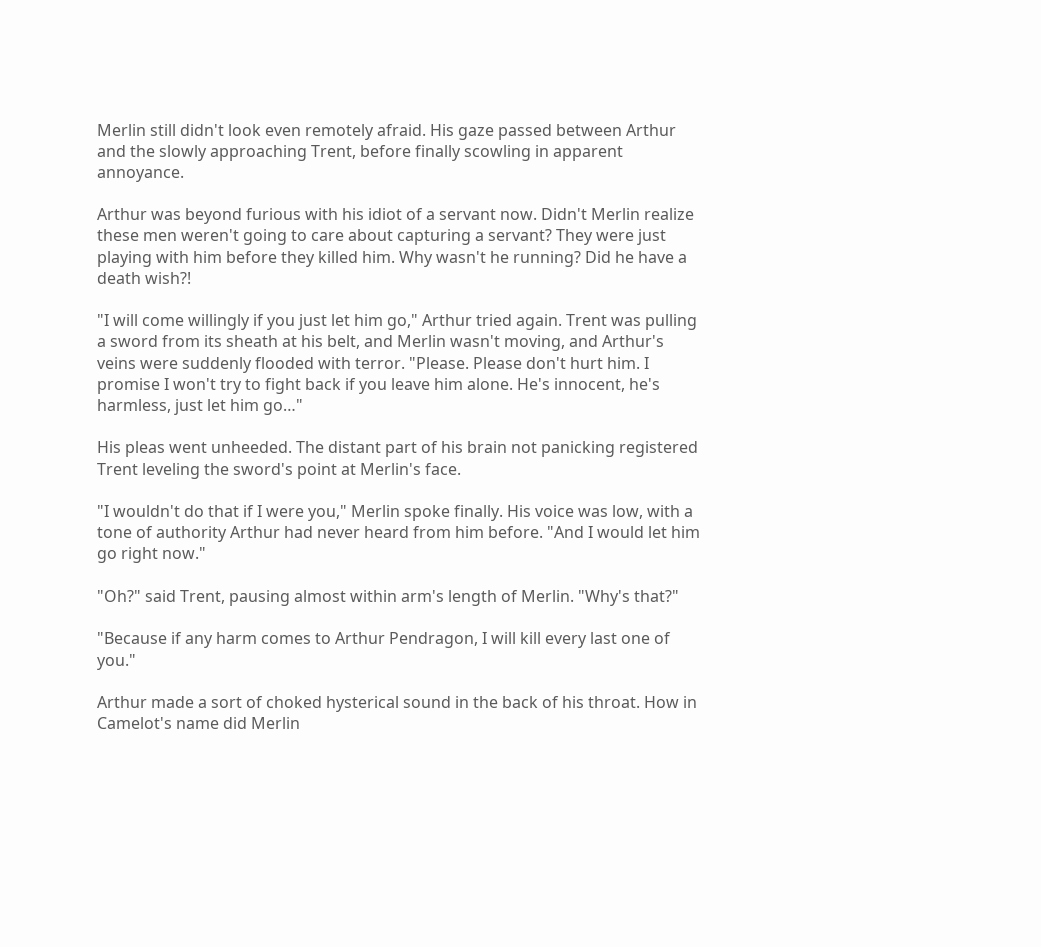Merlin still didn't look even remotely afraid. His gaze passed between Arthur and the slowly approaching Trent, before finally scowling in apparent annoyance.

Arthur was beyond furious with his idiot of a servant now. Didn't Merlin realize these men weren't going to care about capturing a servant? They were just playing with him before they killed him. Why wasn't he running? Did he have a death wish?!

"I will come willingly if you just let him go," Arthur tried again. Trent was pulling a sword from its sheath at his belt, and Merlin wasn't moving, and Arthur's veins were suddenly flooded with terror. "Please. Please don't hurt him. I promise I won't try to fight back if you leave him alone. He's innocent, he's harmless, just let him go…"

His pleas went unheeded. The distant part of his brain not panicking registered Trent leveling the sword's point at Merlin's face.

"I wouldn't do that if I were you," Merlin spoke finally. His voice was low, with a tone of authority Arthur had never heard from him before. "And I would let him go right now."

"Oh?" said Trent, pausing almost within arm's length of Merlin. "Why's that?"

"Because if any harm comes to Arthur Pendragon, I will kill every last one of you."

Arthur made a sort of choked hysterical sound in the back of his throat. How in Camelot's name did Merlin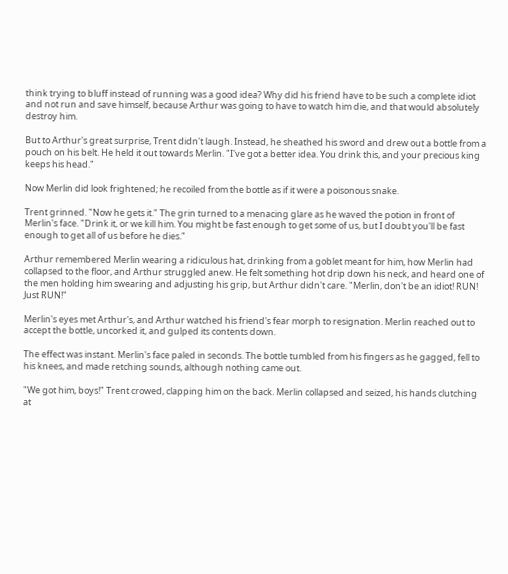think trying to bluff instead of running was a good idea? Why did his friend have to be such a complete idiot and not run and save himself, because Arthur was going to have to watch him die, and that would absolutely destroy him.

But to Arthur's great surprise, Trent didn't laugh. Instead, he sheathed his sword and drew out a bottle from a pouch on his belt. He held it out towards Merlin. "I've got a better idea. You drink this, and your precious king keeps his head."

Now Merlin did look frightened; he recoiled from the bottle as if it were a poisonous snake.

Trent grinned. "Now he gets it." The grin turned to a menacing glare as he waved the potion in front of Merlin's face. "Drink it, or we kill him. You might be fast enough to get some of us, but I doubt you'll be fast enough to get all of us before he dies."

Arthur remembered Merlin wearing a ridiculous hat, drinking from a goblet meant for him, how Merlin had collapsed to the floor, and Arthur struggled anew. He felt something hot drip down his neck, and heard one of the men holding him swearing and adjusting his grip, but Arthur didn't care. "Merlin, don't be an idiot! RUN! Just RUN!"

Merlin's eyes met Arthur's, and Arthur watched his friend's fear morph to resignation. Merlin reached out to accept the bottle, uncorked it, and gulped its contents down.

The effect was instant. Merlin's face paled in seconds. The bottle tumbled from his fingers as he gagged, fell to his knees, and made retching sounds, although nothing came out.

"We got him, boys!" Trent crowed, clapping him on the back. Merlin collapsed and seized, his hands clutching at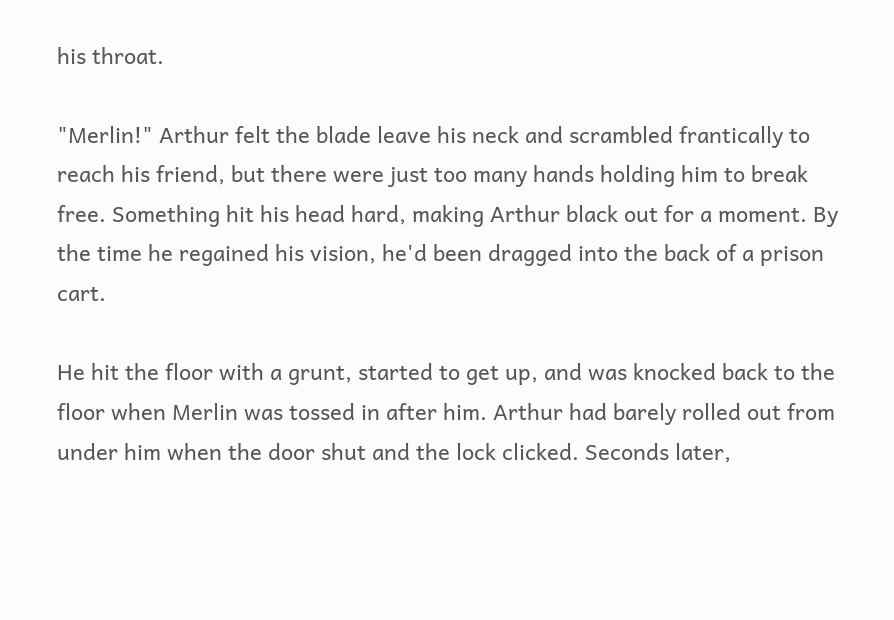his throat.

"Merlin!" Arthur felt the blade leave his neck and scrambled frantically to reach his friend, but there were just too many hands holding him to break free. Something hit his head hard, making Arthur black out for a moment. By the time he regained his vision, he'd been dragged into the back of a prison cart.

He hit the floor with a grunt, started to get up, and was knocked back to the floor when Merlin was tossed in after him. Arthur had barely rolled out from under him when the door shut and the lock clicked. Seconds later,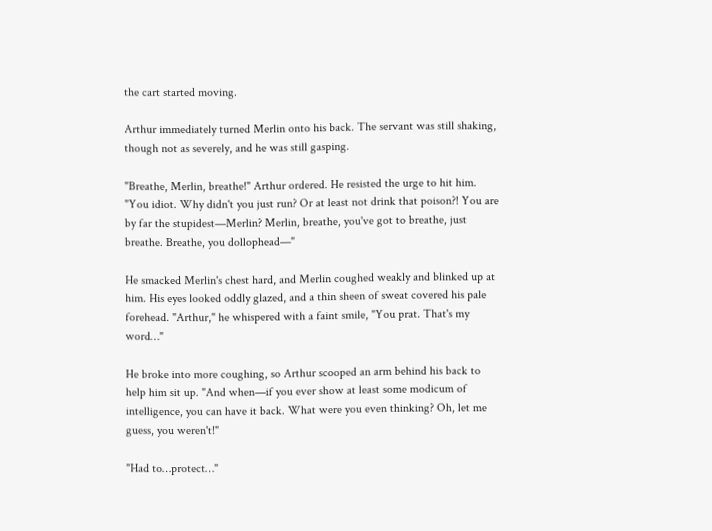the cart started moving.

Arthur immediately turned Merlin onto his back. The servant was still shaking, though not as severely, and he was still gasping.

"Breathe, Merlin, breathe!" Arthur ordered. He resisted the urge to hit him. "You idiot. Why didn't you just run? Or at least not drink that poison?! You are by far the stupidest—Merlin? Merlin, breathe, you've got to breathe, just breathe. Breathe, you dollophead—"

He smacked Merlin's chest hard, and Merlin coughed weakly and blinked up at him. His eyes looked oddly glazed, and a thin sheen of sweat covered his pale forehead. "Arthur," he whispered with a faint smile, "You prat. That's my word…"

He broke into more coughing, so Arthur scooped an arm behind his back to help him sit up. "And when—if you ever show at least some modicum of intelligence, you can have it back. What were you even thinking? Oh, let me guess, you weren't!"

"Had to…protect…"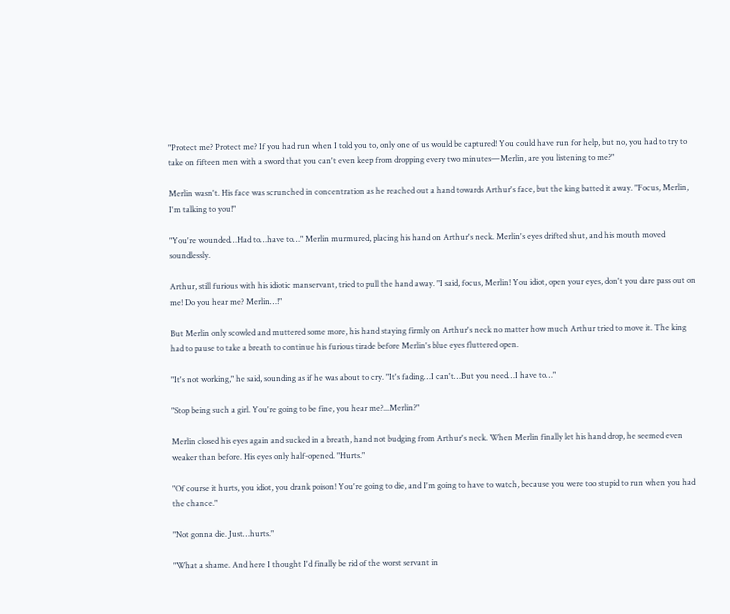"Protect me? Protect me? If you had run when I told you to, only one of us would be captured! You could have run for help, but no, you had to try to take on fifteen men with a sword that you can't even keep from dropping every two minutes—Merlin, are you listening to me?"

Merlin wasn't. His face was scrunched in concentration as he reached out a hand towards Arthur's face, but the king batted it away. "Focus, Merlin, I'm talking to you!"

"You're wounded…Had to…have to…" Merlin murmured, placing his hand on Arthur's neck. Merlin's eyes drifted shut, and his mouth moved soundlessly.

Arthur, still furious with his idiotic manservant, tried to pull the hand away. "I said, focus, Merlin! You idiot, open your eyes, don't you dare pass out on me! Do you hear me? Merlin…!"

But Merlin only scowled and muttered some more, his hand staying firmly on Arthur's neck no matter how much Arthur tried to move it. The king had to pause to take a breath to continue his furious tirade before Merlin's blue eyes fluttered open.

"It's not working," he said, sounding as if he was about to cry. "It's fading…I can't…But you need…I have to…"

"Stop being such a girl. You're going to be fine, you hear me?...Merlin?"

Merlin closed his eyes again and sucked in a breath, hand not budging from Arthur's neck. When Merlin finally let his hand drop, he seemed even weaker than before. His eyes only half-opened. "Hurts."

"Of course it hurts, you idiot, you drank poison! You're going to die, and I'm going to have to watch, because you were too stupid to run when you had the chance."

"Not gonna die. Just…hurts."

"What a shame. And here I thought I'd finally be rid of the worst servant in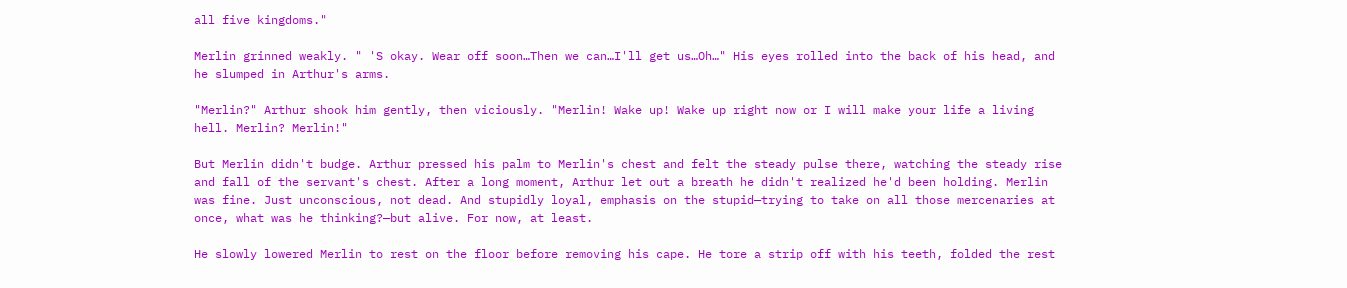all five kingdoms."

Merlin grinned weakly. " 'S okay. Wear off soon…Then we can…I'll get us…Oh…" His eyes rolled into the back of his head, and he slumped in Arthur's arms.

"Merlin?" Arthur shook him gently, then viciously. "Merlin! Wake up! Wake up right now or I will make your life a living hell. Merlin? Merlin!"

But Merlin didn't budge. Arthur pressed his palm to Merlin's chest and felt the steady pulse there, watching the steady rise and fall of the servant's chest. After a long moment, Arthur let out a breath he didn't realized he'd been holding. Merlin was fine. Just unconscious, not dead. And stupidly loyal, emphasis on the stupid—trying to take on all those mercenaries at once, what was he thinking?—but alive. For now, at least.

He slowly lowered Merlin to rest on the floor before removing his cape. He tore a strip off with his teeth, folded the rest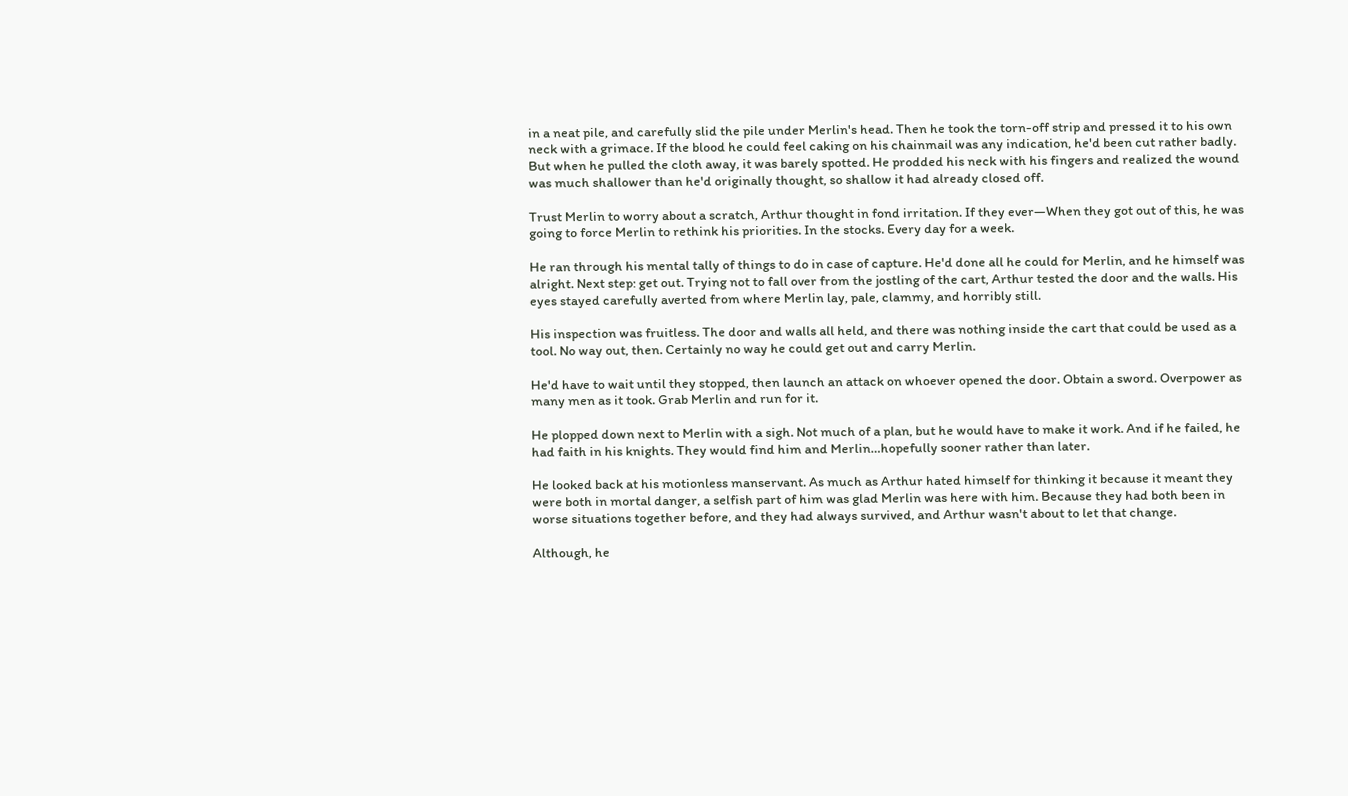in a neat pile, and carefully slid the pile under Merlin's head. Then he took the torn-off strip and pressed it to his own neck with a grimace. If the blood he could feel caking on his chainmail was any indication, he'd been cut rather badly. But when he pulled the cloth away, it was barely spotted. He prodded his neck with his fingers and realized the wound was much shallower than he'd originally thought, so shallow it had already closed off.

Trust Merlin to worry about a scratch, Arthur thought in fond irritation. If they ever—When they got out of this, he was going to force Merlin to rethink his priorities. In the stocks. Every day for a week.

He ran through his mental tally of things to do in case of capture. He'd done all he could for Merlin, and he himself was alright. Next step: get out. Trying not to fall over from the jostling of the cart, Arthur tested the door and the walls. His eyes stayed carefully averted from where Merlin lay, pale, clammy, and horribly still.

His inspection was fruitless. The door and walls all held, and there was nothing inside the cart that could be used as a tool. No way out, then. Certainly no way he could get out and carry Merlin.

He'd have to wait until they stopped, then launch an attack on whoever opened the door. Obtain a sword. Overpower as many men as it took. Grab Merlin and run for it.

He plopped down next to Merlin with a sigh. Not much of a plan, but he would have to make it work. And if he failed, he had faith in his knights. They would find him and Merlin…hopefully sooner rather than later.

He looked back at his motionless manservant. As much as Arthur hated himself for thinking it because it meant they were both in mortal danger, a selfish part of him was glad Merlin was here with him. Because they had both been in worse situations together before, and they had always survived, and Arthur wasn't about to let that change.

Although, he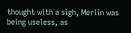thought with a sigh, Merlin was being useless, as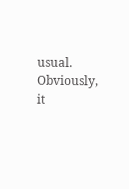usual. Obviously, it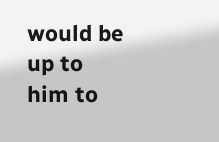would be up to him to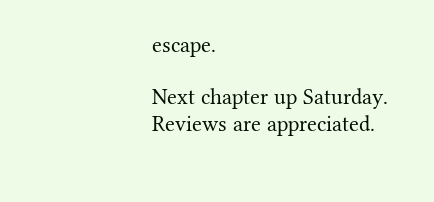escape.

Next chapter up Saturday. Reviews are appreciated.